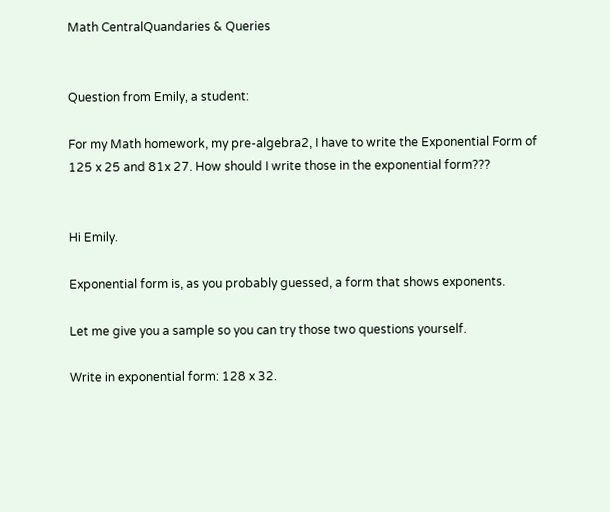Math CentralQuandaries & Queries


Question from Emily, a student:

For my Math homework, my pre-algebra2, I have to write the Exponential Form of 125 x 25 and 81x 27. How should I write those in the exponential form???


Hi Emily.

Exponential form is, as you probably guessed, a form that shows exponents.

Let me give you a sample so you can try those two questions yourself.

Write in exponential form: 128 x 32.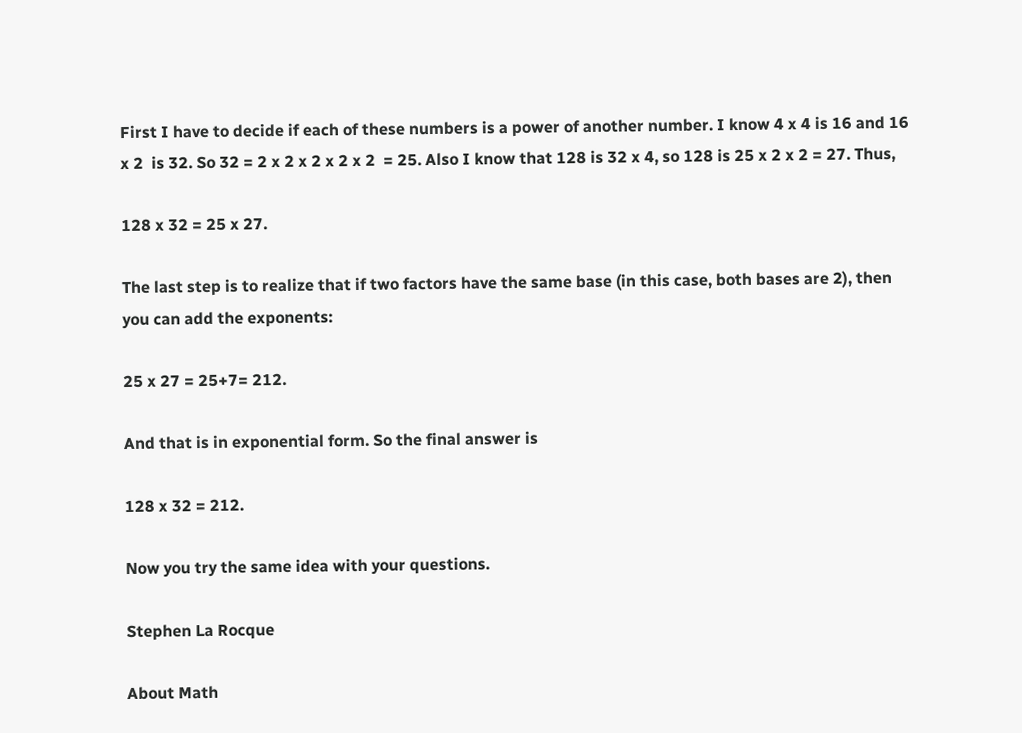First I have to decide if each of these numbers is a power of another number. I know 4 x 4 is 16 and 16 x 2  is 32. So 32 = 2 x 2 x 2 x 2 x 2  = 25. Also I know that 128 is 32 x 4, so 128 is 25 x 2 x 2 = 27. Thus,

128 x 32 = 25 x 27.

The last step is to realize that if two factors have the same base (in this case, both bases are 2), then you can add the exponents:

25 x 27 = 25+7= 212.

And that is in exponential form. So the final answer is

128 x 32 = 212.

Now you try the same idea with your questions.

Stephen La Rocque

About Math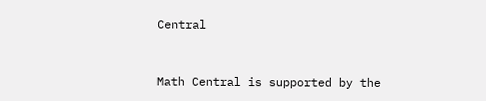Central


Math Central is supported by the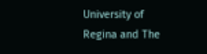University of Regina and The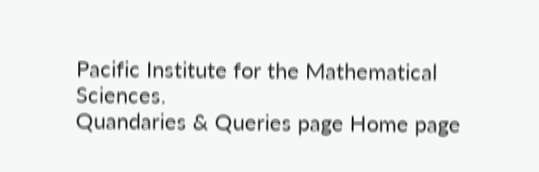Pacific Institute for the Mathematical Sciences.
Quandaries & Queries page Home page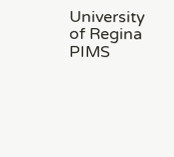University of Regina PIMS